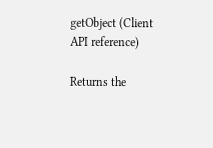getObject (Client API reference)

Returns the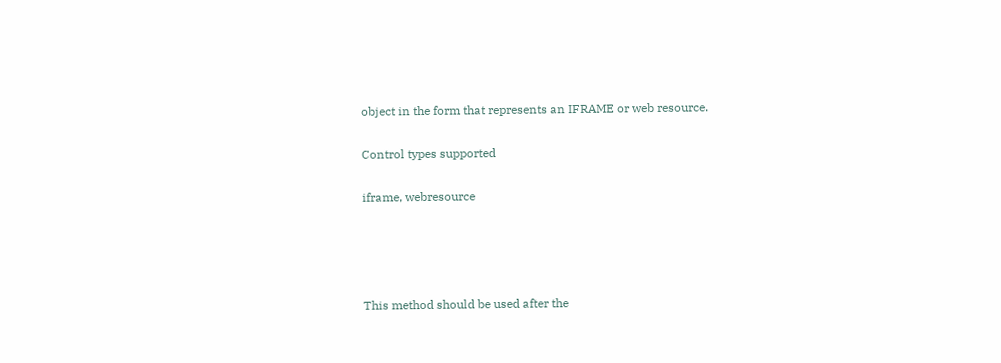object in the form that represents an IFRAME or web resource.

Control types supported

iframe, webresource




This method should be used after the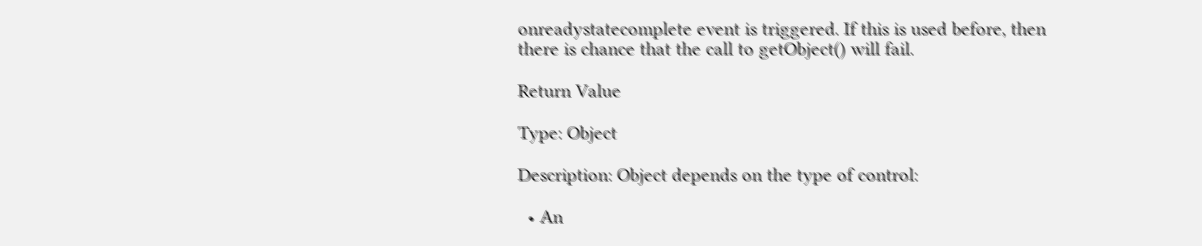onreadystatecomplete event is triggered. If this is used before, then there is chance that the call to getObject() will fail.

Return Value

Type: Object

Description: Object depends on the type of control:

  • An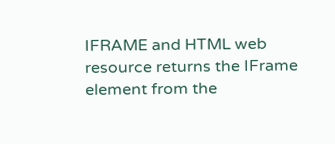IFRAME and HTML web resource returns the IFrame element from the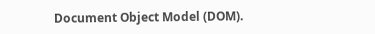Document Object Model (DOM).